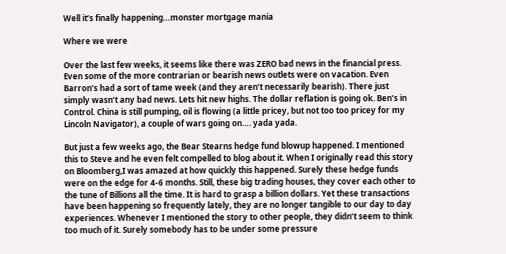Well it’s finally happening…monster mortgage mania

Where we were

Over the last few weeks, it seems like there was ZERO bad news in the financial press. Even some of the more contrarian or bearish news outlets were on vacation. Even Barron’s had a sort of tame week (and they aren’t necessarily bearish). There just simply wasn’t any bad news. Lets hit new highs. The dollar reflation is going ok. Ben’s in Control. China is still pumping, oil is flowing (a little pricey, but not too too pricey for my Lincoln Navigator), a couple of wars going on…. yada yada.

But just a few weeks ago, the Bear Stearns hedge fund blowup happened. I mentioned this to Steve and he even felt compelled to blog about it. When I originally read this story on Bloomberg,I was amazed at how quickly this happened. Surely these hedge funds were on the edge for 4-6 months. Still, these big trading houses, they cover each other to the tune of Billions all the time. It is hard to grasp a billion dollars. Yet these transactions have been happening so frequently lately, they are no longer tangible to our day to day experiences. Whenever I mentioned the story to other people, they didn’t seem to think too much of it. Surely somebody has to be under some pressure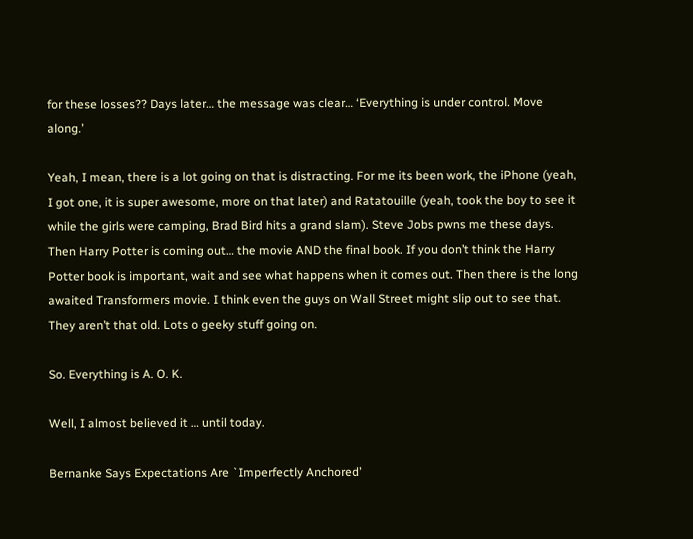for these losses?? Days later… the message was clear… ‘Everything is under control. Move along.’

Yeah, I mean, there is a lot going on that is distracting. For me its been work, the iPhone (yeah, I got one, it is super awesome, more on that later) and Ratatouille (yeah, took the boy to see it while the girls were camping, Brad Bird hits a grand slam). Steve Jobs pwns me these days. Then Harry Potter is coming out… the movie AND the final book. If you don’t think the Harry Potter book is important, wait and see what happens when it comes out. Then there is the long awaited Transformers movie. I think even the guys on Wall Street might slip out to see that. They aren’t that old. Lots o geeky stuff going on.

So. Everything is A. O. K.

Well, I almost believed it … until today.

Bernanke Says Expectations Are `Imperfectly Anchored’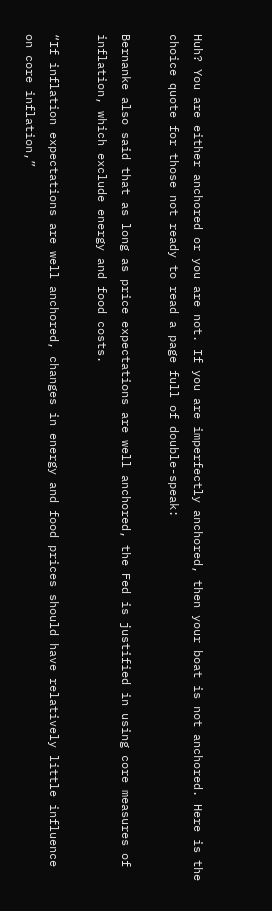Huh? You are either anchored or you are not. If you are imperfectly anchored, then your boat is not anchored. Here is the choice quote for those not ready to read a page full of double-speak:

Bernanke also said that as long as price expectations are well anchored, the Fed is justified in using core measures of inflation, which exclude energy and food costs.

“If inflation expectations are well anchored, changes in energy and food prices should have relatively little influence on core inflation,”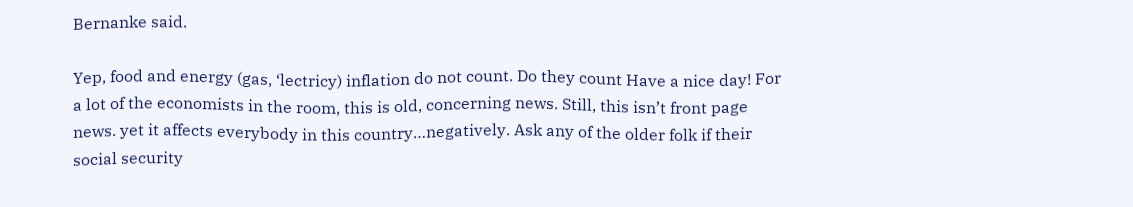Bernanke said.

Yep, food and energy (gas, ‘lectricy) inflation do not count. Do they count Have a nice day! For a lot of the economists in the room, this is old, concerning news. Still, this isn’t front page news. yet it affects everybody in this country…negatively. Ask any of the older folk if their social security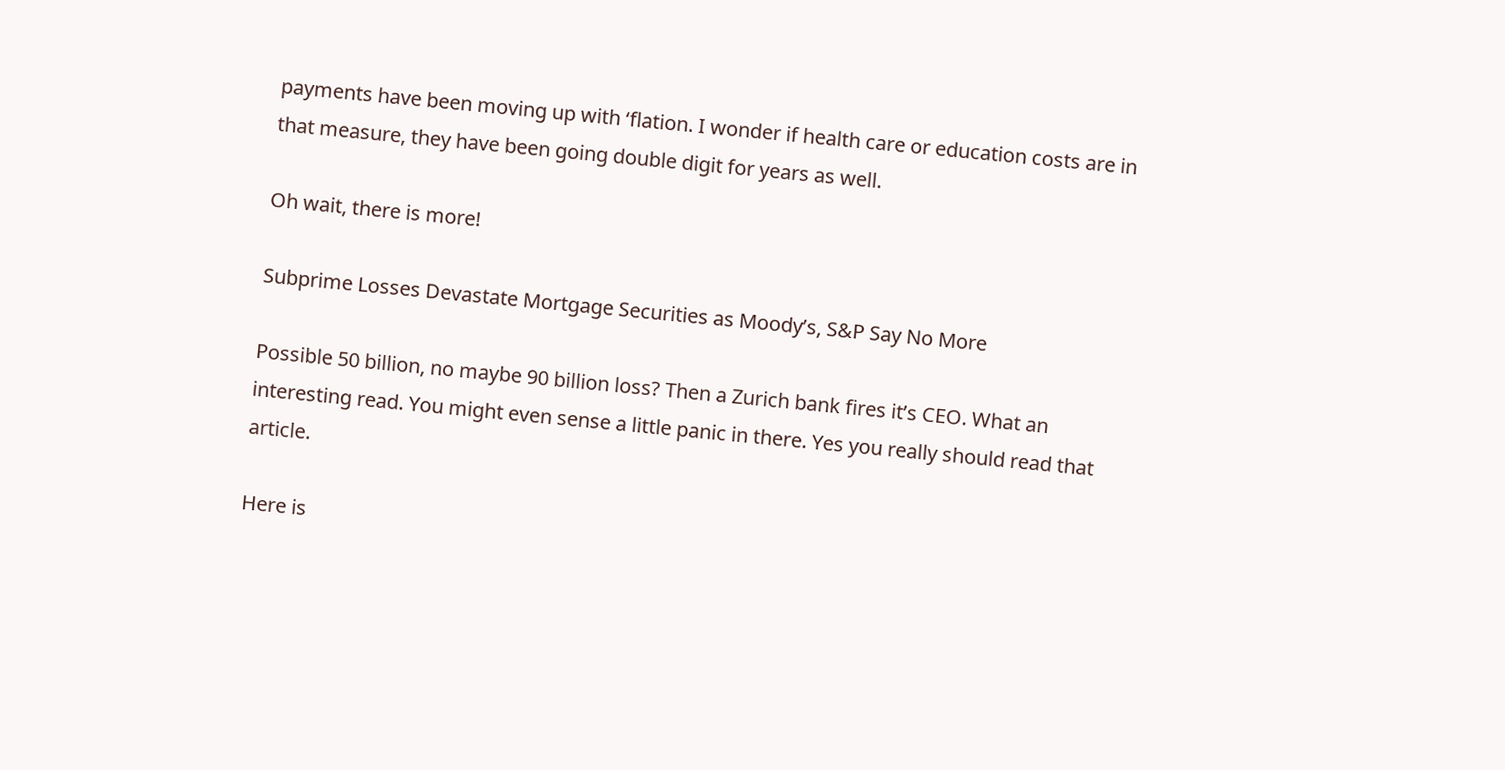payments have been moving up with ‘flation. I wonder if health care or education costs are in that measure, they have been going double digit for years as well.

Oh wait, there is more!

Subprime Losses Devastate Mortgage Securities as Moody’s, S&P Say No More

Possible 50 billion, no maybe 90 billion loss? Then a Zurich bank fires it’s CEO. What an interesting read. You might even sense a little panic in there. Yes you really should read that article.

Here is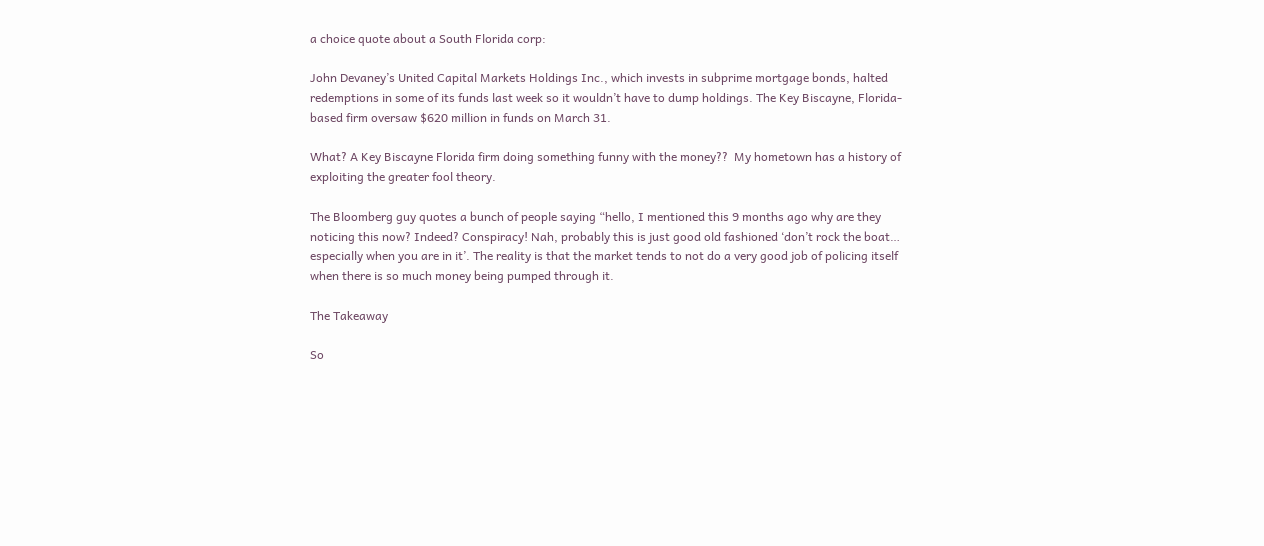a choice quote about a South Florida corp:

John Devaney’s United Capital Markets Holdings Inc., which invests in subprime mortgage bonds, halted redemptions in some of its funds last week so it wouldn’t have to dump holdings. The Key Biscayne, Florida-based firm oversaw $620 million in funds on March 31.

What? A Key Biscayne Florida firm doing something funny with the money??  My hometown has a history of exploiting the greater fool theory.

The Bloomberg guy quotes a bunch of people saying “hello, I mentioned this 9 months ago why are they noticing this now? Indeed? Conspiracy! Nah, probably this is just good old fashioned ‘don’t rock the boat… especially when you are in it’. The reality is that the market tends to not do a very good job of policing itself when there is so much money being pumped through it.

The Takeaway

So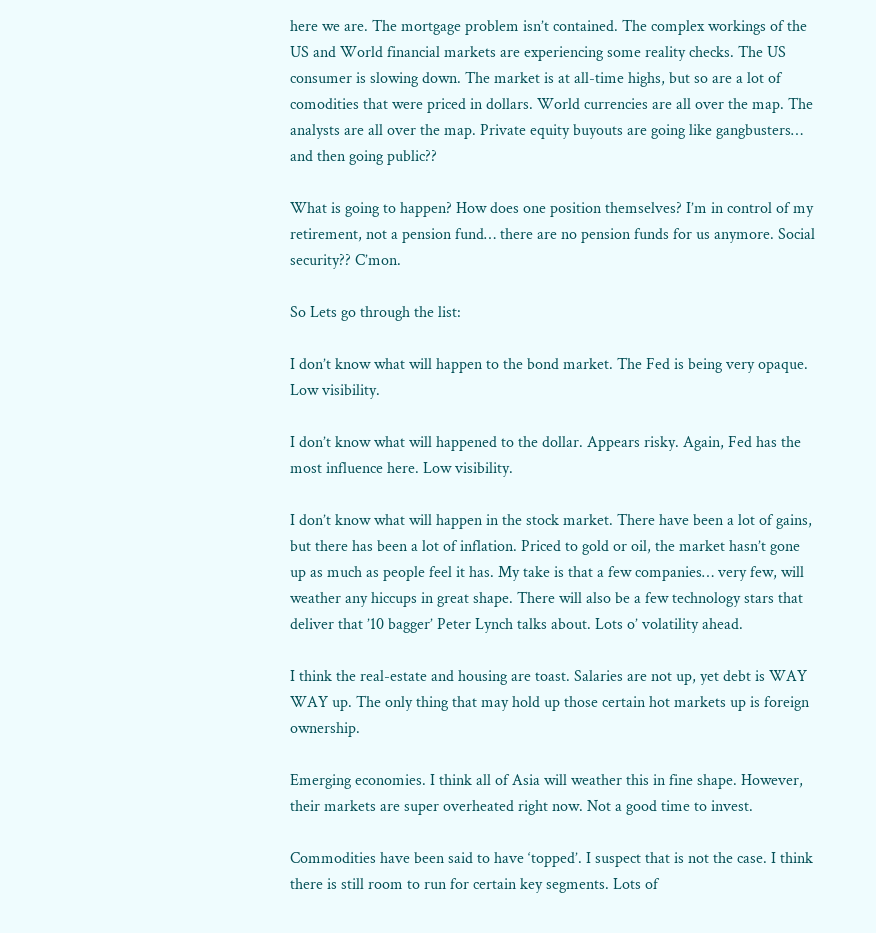here we are. The mortgage problem isn’t contained. The complex workings of the US and World financial markets are experiencing some reality checks. The US consumer is slowing down. The market is at all-time highs, but so are a lot of comodities that were priced in dollars. World currencies are all over the map. The analysts are all over the map. Private equity buyouts are going like gangbusters… and then going public??

What is going to happen? How does one position themselves? I’m in control of my retirement, not a pension fund… there are no pension funds for us anymore. Social security?? C’mon.

So Lets go through the list:

I don’t know what will happen to the bond market. The Fed is being very opaque. Low visibility.

I don’t know what will happened to the dollar. Appears risky. Again, Fed has the most influence here. Low visibility.

I don’t know what will happen in the stock market. There have been a lot of gains, but there has been a lot of inflation. Priced to gold or oil, the market hasn’t gone up as much as people feel it has. My take is that a few companies… very few, will weather any hiccups in great shape. There will also be a few technology stars that deliver that ’10 bagger’ Peter Lynch talks about. Lots o’ volatility ahead.

I think the real-estate and housing are toast. Salaries are not up, yet debt is WAY WAY up. The only thing that may hold up those certain hot markets up is foreign ownership.

Emerging economies. I think all of Asia will weather this in fine shape. However, their markets are super overheated right now. Not a good time to invest.

Commodities have been said to have ‘topped’. I suspect that is not the case. I think there is still room to run for certain key segments. Lots of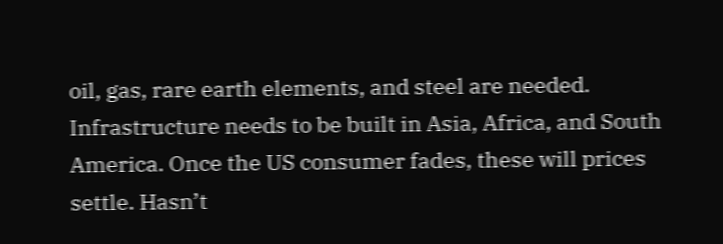oil, gas, rare earth elements, and steel are needed. Infrastructure needs to be built in Asia, Africa, and South America. Once the US consumer fades, these will prices settle. Hasn’t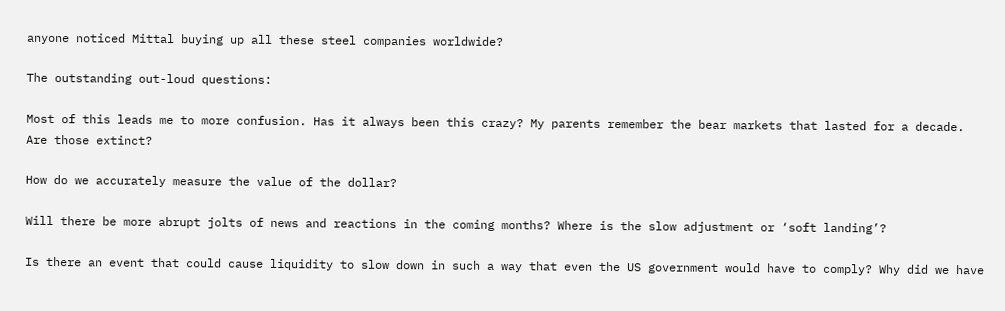anyone noticed Mittal buying up all these steel companies worldwide?

The outstanding out-loud questions:

Most of this leads me to more confusion. Has it always been this crazy? My parents remember the bear markets that lasted for a decade. Are those extinct?

How do we accurately measure the value of the dollar?

Will there be more abrupt jolts of news and reactions in the coming months? Where is the slow adjustment or ‘soft landing’?

Is there an event that could cause liquidity to slow down in such a way that even the US government would have to comply? Why did we have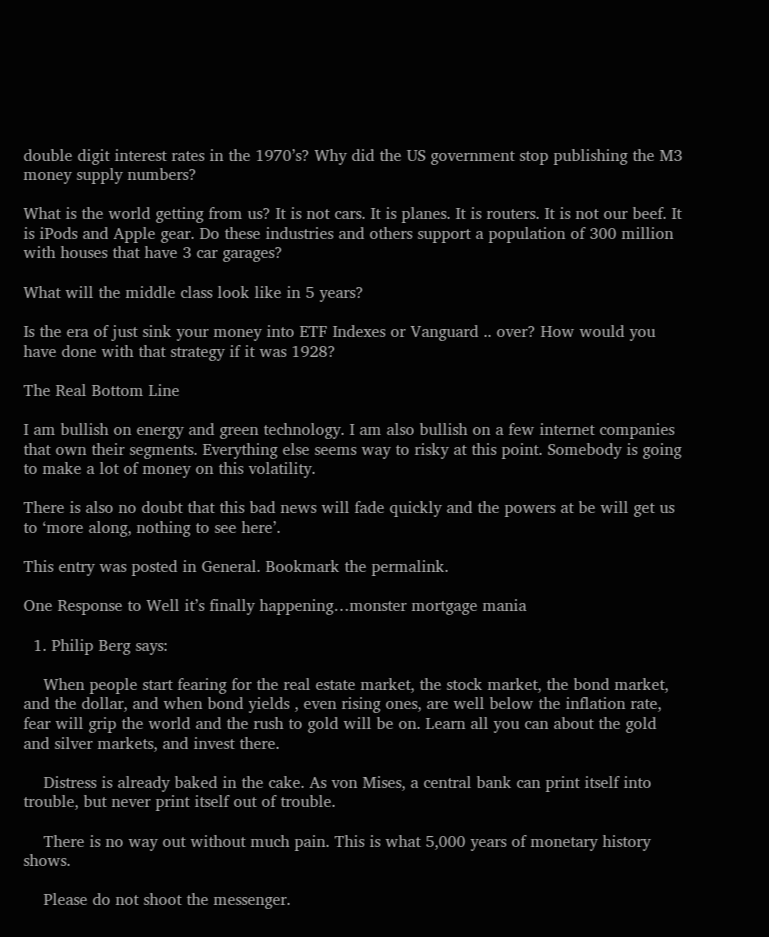double digit interest rates in the 1970’s? Why did the US government stop publishing the M3 money supply numbers?

What is the world getting from us? It is not cars. It is planes. It is routers. It is not our beef. It is iPods and Apple gear. Do these industries and others support a population of 300 million with houses that have 3 car garages?

What will the middle class look like in 5 years?

Is the era of just sink your money into ETF Indexes or Vanguard .. over? How would you have done with that strategy if it was 1928?

The Real Bottom Line

I am bullish on energy and green technology. I am also bullish on a few internet companies that own their segments. Everything else seems way to risky at this point. Somebody is going to make a lot of money on this volatility.

There is also no doubt that this bad news will fade quickly and the powers at be will get us to ‘more along, nothing to see here’.

This entry was posted in General. Bookmark the permalink.

One Response to Well it’s finally happening…monster mortgage mania

  1. Philip Berg says:

    When people start fearing for the real estate market, the stock market, the bond market, and the dollar, and when bond yields , even rising ones, are well below the inflation rate, fear will grip the world and the rush to gold will be on. Learn all you can about the gold and silver markets, and invest there.

    Distress is already baked in the cake. As von Mises, a central bank can print itself into trouble, but never print itself out of trouble.

    There is no way out without much pain. This is what 5,000 years of monetary history shows.

    Please do not shoot the messenger.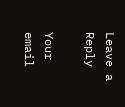Leave a Reply

Your email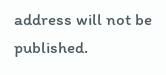address will not be published.